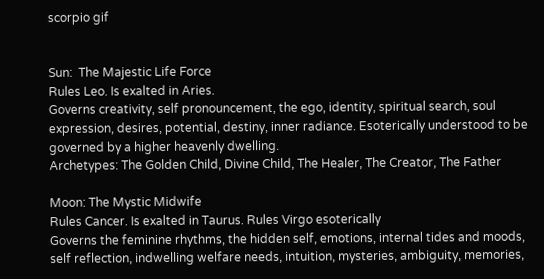scorpio gif


Sun:  The Majestic Life Force
Rules Leo. Is exalted in Aries.
Governs creativity, self pronouncement, the ego, identity, spiritual search, soul expression, desires, potential, destiny, inner radiance. Esoterically understood to be governed by a higher heavenly dwelling.
Archetypes: The Golden Child, Divine Child, The Healer, The Creator, The Father

Moon: The Mystic Midwife
Rules Cancer. Is exalted in Taurus. Rules Virgo esoterically
Governs the feminine rhythms, the hidden self, emotions, internal tides and moods, self reflection, indwelling welfare needs, intuition, mysteries, ambiguity, memories,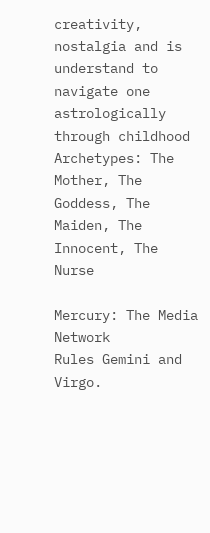creativity, nostalgia and is understand to navigate one astrologically through childhood
Archetypes: The Mother, The Goddess, The Maiden, The Innocent, The Nurse

Mercury: The Media Network
Rules Gemini and Virgo.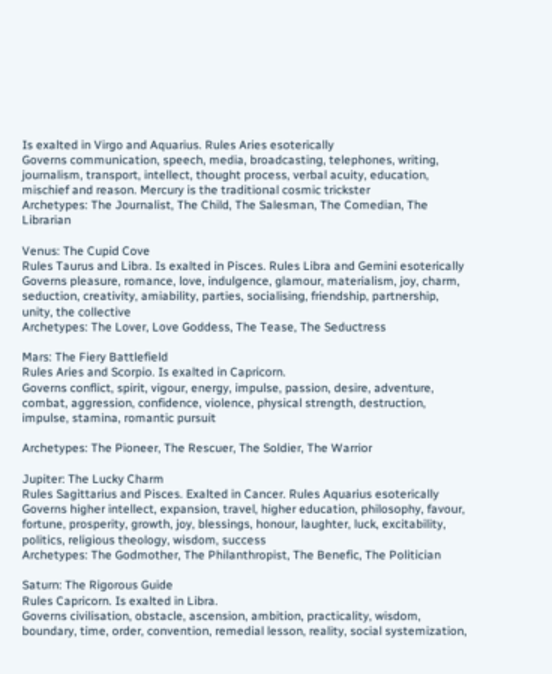Is exalted in Virgo and Aquarius. Rules Aries esoterically
Governs communication, speech, media, broadcasting, telephones, writing, journalism, transport, intellect, thought process, verbal acuity, education, mischief and reason. Mercury is the traditional cosmic trickster
Archetypes: The Journalist, The Child, The Salesman, The Comedian, The Librarian

Venus: The Cupid Cove
Rules Taurus and Libra. Is exalted in Pisces. Rules Libra and Gemini esoterically
Governs pleasure, romance, love, indulgence, glamour, materialism, joy, charm, seduction, creativity, amiability, parties, socialising, friendship, partnership, unity, the collective
Archetypes: The Lover, Love Goddess, The Tease, The Seductress

Mars: The Fiery Battlefield
Rules Aries and Scorpio. Is exalted in Capricorn.
Governs conflict, spirit, vigour, energy, impulse, passion, desire, adventure, combat, aggression, confidence, violence, physical strength, destruction, impulse, stamina, romantic pursuit

Archetypes: The Pioneer, The Rescuer, The Soldier, The Warrior

Jupiter: The Lucky Charm
Rules Sagittarius and Pisces. Exalted in Cancer. Rules Aquarius esoterically
Governs higher intellect, expansion, travel, higher education, philosophy, favour, fortune, prosperity, growth, joy, blessings, honour, laughter, luck, excitability, politics, religious theology, wisdom, success
Archetypes: The Godmother, The Philanthropist, The Benefic, The Politician

Saturn: The Rigorous Guide
Rules Capricorn. Is exalted in Libra.
Governs civilisation, obstacle, ascension, ambition, practicality, wisdom, boundary, time, order, convention, remedial lesson, reality, social systemization,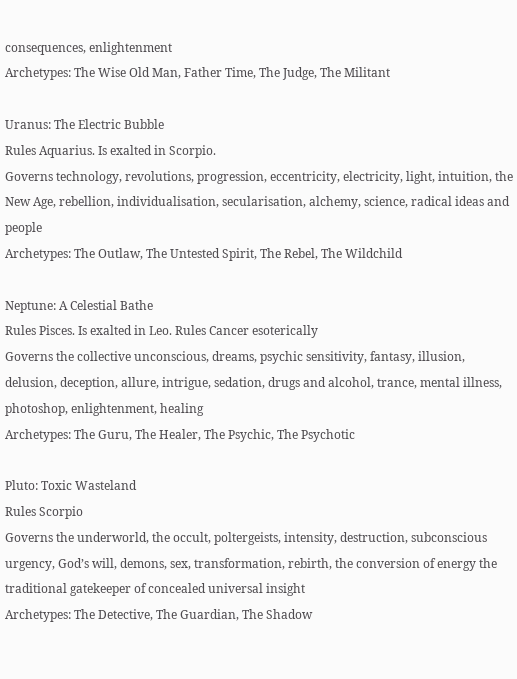consequences, enlightenment
Archetypes: The Wise Old Man, Father Time, The Judge, The Militant

Uranus: The Electric Bubble
Rules Aquarius. Is exalted in Scorpio.
Governs technology, revolutions, progression, eccentricity, electricity, light, intuition, the New Age, rebellion, individualisation, secularisation, alchemy, science, radical ideas and people
Archetypes: The Outlaw, The Untested Spirit, The Rebel, The Wildchild

Neptune: A Celestial Bathe
Rules Pisces. Is exalted in Leo. Rules Cancer esoterically
Governs the collective unconscious, dreams, psychic sensitivity, fantasy, illusion, delusion, deception, allure, intrigue, sedation, drugs and alcohol, trance, mental illness, photoshop, enlightenment, healing
Archetypes: The Guru, The Healer, The Psychic, The Psychotic

Pluto: Toxic Wasteland
Rules Scorpio
Governs the underworld, the occult, poltergeists, intensity, destruction, subconscious urgency, God’s will, demons, sex, transformation, rebirth, the conversion of energy the traditional gatekeeper of concealed universal insight
Archetypes: The Detective, The Guardian, The Shadow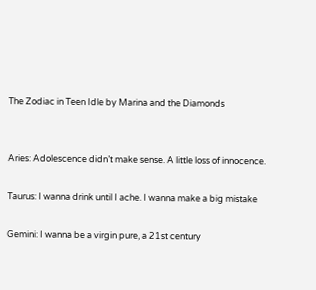The Zodiac in Teen Idle by Marina and the Diamonds


Aries: Adolescence didn’t make sense. A little loss of innocence.

Taurus: I wanna drink until I ache. I wanna make a big mistake

Gemini: I wanna be a virgin pure, a 21st century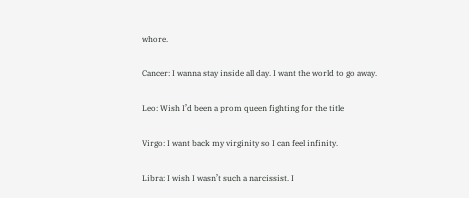whore.

Cancer: I wanna stay inside all day. I want the world to go away.

Leo: Wish I’d been a prom queen fighting for the title

Virgo: I want back my virginity so I can feel infinity.

Libra: I wish I wasn’t such a narcissist. I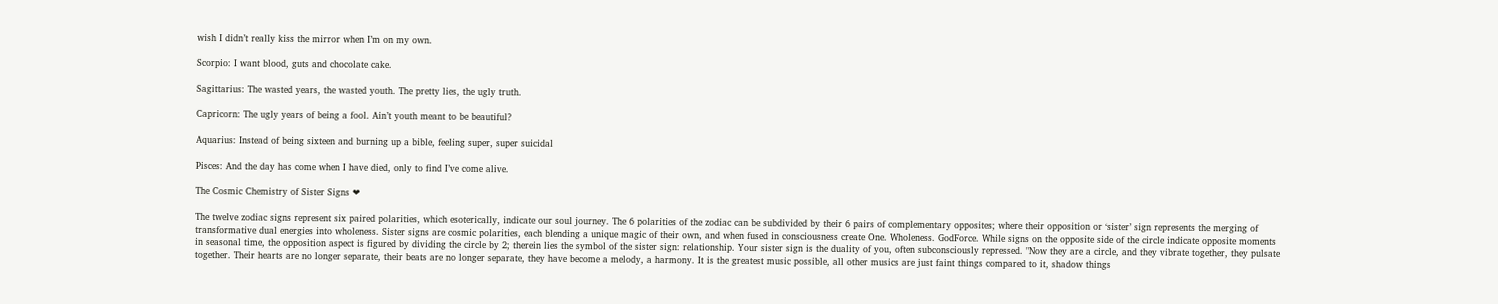wish I didn’t really kiss the mirror when I’m on my own.

Scorpio: I want blood, guts and chocolate cake.

Sagittarius: The wasted years, the wasted youth. The pretty lies, the ugly truth.

Capricorn: The ugly years of being a fool. Ain’t youth meant to be beautiful?

Aquarius: Instead of being sixteen and burning up a bible, feeling super, super suicidal

Pisces: And the day has come when I have died, only to find I’ve come alive.

The Cosmic Chemistry of Sister Signs ❤

The twelve zodiac signs represent six paired polarities, which esoterically, indicate our soul journey. The 6 polarities of the zodiac can be subdivided by their 6 pairs of complementary opposites; where their opposition or ‘sister’ sign represents the merging of transformative dual energies into wholeness. Sister signs are cosmic polarities, each blending a unique magic of their own, and when fused in consciousness create One. Wholeness. GodForce. While signs on the opposite side of the circle indicate opposite moments in seasonal time, the opposition aspect is figured by dividing the circle by 2; therein lies the symbol of the sister sign: relationship. Your sister sign is the duality of you, often subconsciously repressed. "Now they are a circle, and they vibrate together, they pulsate together. Their hearts are no longer separate, their beats are no longer separate, they have become a melody, a harmony. It is the greatest music possible, all other musics are just faint things compared to it, shadow things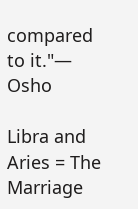compared to it."— Osho

Libra and Aries = The Marriage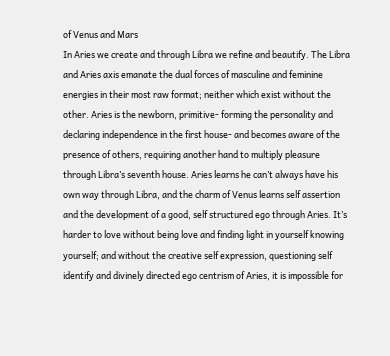of Venus and Mars
In Aries we create and through Libra we refine and beautify. The Libra and Aries axis emanate the dual forces of masculine and feminine energies in their most raw format; neither which exist without the other. Aries is the newborn, primitive- forming the personality and declaring independence in the first house- and becomes aware of the presence of others, requiring another hand to multiply pleasure through Libra’s seventh house. Aries learns he can’t always have his own way through Libra, and the charm of Venus learns self assertion and the development of a good, self structured ego through Aries. It’s harder to love without being love and finding light in yourself knowing yourself; and without the creative self expression, questioning self identify and divinely directed ego centrism of Aries, it is impossible for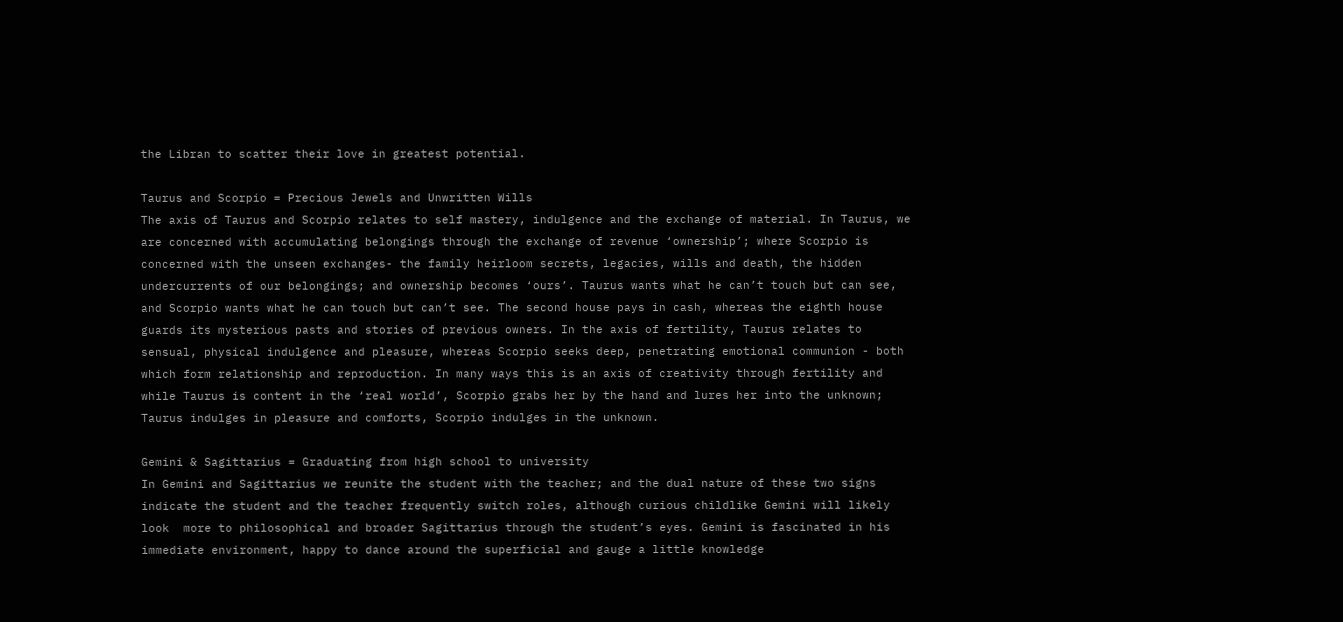the Libran to scatter their love in greatest potential.

Taurus and Scorpio = Precious Jewels and Unwritten Wills
The axis of Taurus and Scorpio relates to self mastery, indulgence and the exchange of material. In Taurus, we are concerned with accumulating belongings through the exchange of revenue ‘ownership’; where Scorpio is concerned with the unseen exchanges- the family heirloom secrets, legacies, wills and death, the hidden undercurrents of our belongings; and ownership becomes ‘ours’. Taurus wants what he can’t touch but can see, and Scorpio wants what he can touch but can’t see. The second house pays in cash, whereas the eighth house guards its mysterious pasts and stories of previous owners. In the axis of fertility, Taurus relates to sensual, physical indulgence and pleasure, whereas Scorpio seeks deep, penetrating emotional communion - both which form relationship and reproduction. In many ways this is an axis of creativity through fertility and while Taurus is content in the ‘real world’, Scorpio grabs her by the hand and lures her into the unknown; Taurus indulges in pleasure and comforts, Scorpio indulges in the unknown.

Gemini & Sagittarius = Graduating from high school to university
In Gemini and Sagittarius we reunite the student with the teacher; and the dual nature of these two signs indicate the student and the teacher frequently switch roles, although curious childlike Gemini will likely look  more to philosophical and broader Sagittarius through the student’s eyes. Gemini is fascinated in his immediate environment, happy to dance around the superficial and gauge a little knowledge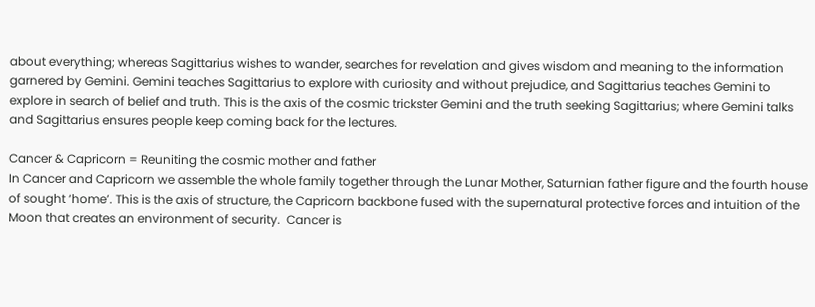about everything; whereas Sagittarius wishes to wander, searches for revelation and gives wisdom and meaning to the information garnered by Gemini. Gemini teaches Sagittarius to explore with curiosity and without prejudice, and Sagittarius teaches Gemini to explore in search of belief and truth. This is the axis of the cosmic trickster Gemini and the truth seeking Sagittarius; where Gemini talks and Sagittarius ensures people keep coming back for the lectures.

Cancer & Capricorn = Reuniting the cosmic mother and father
In Cancer and Capricorn we assemble the whole family together through the Lunar Mother, Saturnian father figure and the fourth house of sought ‘home’. This is the axis of structure, the Capricorn backbone fused with the supernatural protective forces and intuition of the Moon that creates an environment of security.  Cancer is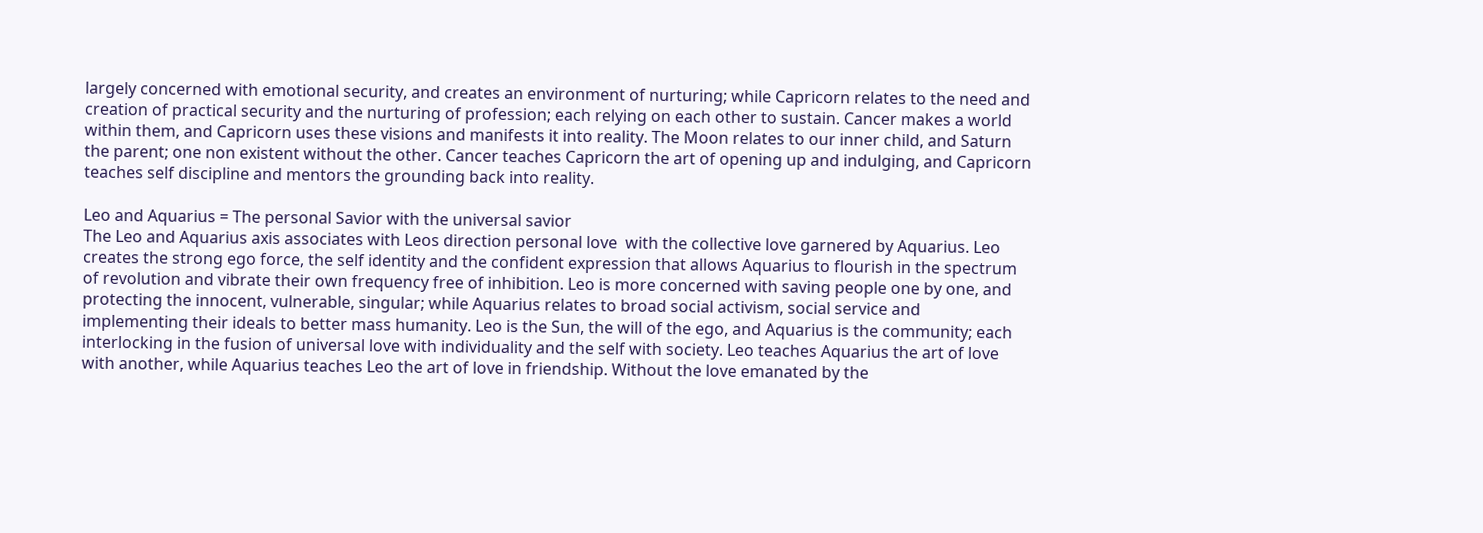largely concerned with emotional security, and creates an environment of nurturing; while Capricorn relates to the need and creation of practical security and the nurturing of profession; each relying on each other to sustain. Cancer makes a world within them, and Capricorn uses these visions and manifests it into reality. The Moon relates to our inner child, and Saturn the parent; one non existent without the other. Cancer teaches Capricorn the art of opening up and indulging, and Capricorn teaches self discipline and mentors the grounding back into reality.

Leo and Aquarius = The personal Savior with the universal savior
The Leo and Aquarius axis associates with Leos direction personal love  with the collective love garnered by Aquarius. Leo creates the strong ego force, the self identity and the confident expression that allows Aquarius to flourish in the spectrum of revolution and vibrate their own frequency free of inhibition. Leo is more concerned with saving people one by one, and protecting the innocent, vulnerable, singular; while Aquarius relates to broad social activism, social service and implementing their ideals to better mass humanity. Leo is the Sun, the will of the ego, and Aquarius is the community; each interlocking in the fusion of universal love with individuality and the self with society. Leo teaches Aquarius the art of love with another, while Aquarius teaches Leo the art of love in friendship. Without the love emanated by the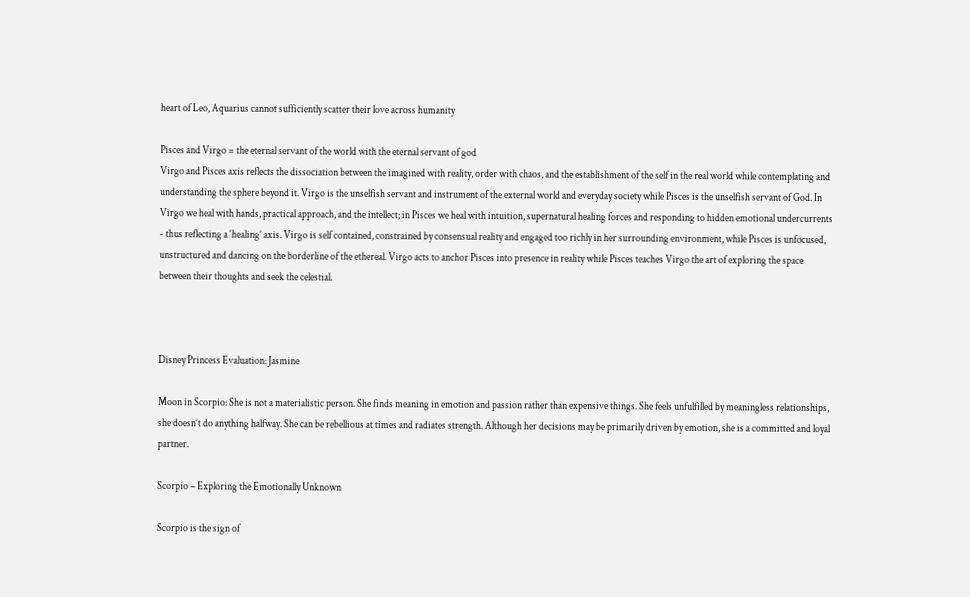heart of Leo, Aquarius cannot sufficiently scatter their love across humanity

Pisces and Virgo = the eternal servant of the world with the eternal servant of god
Virgo and Pisces axis reflects the dissociation between the imagined with reality, order with chaos, and the establishment of the self in the real world while contemplating and understanding the sphere beyond it. Virgo is the unselfish servant and instrument of the external world and everyday society while Pisces is the unselfish servant of God. In Virgo we heal with hands, practical approach, and the intellect; in Pisces we heal with intuition, supernatural healing forces and responding to hidden emotional undercurrents - thus reflecting a ‘healing’ axis. Virgo is self contained, constrained by consensual reality and engaged too richly in her surrounding environment, while Pisces is unfocused, unstructured and dancing on the borderline of the ethereal. Virgo acts to anchor Pisces into presence in reality while Pisces teaches Virgo the art of exploring the space between their thoughts and seek the celestial.



Disney Princess Evaluation: Jasmine

Moon in Scorpio: She is not a materialistic person. She finds meaning in emotion and passion rather than expensive things. She feels unfulfilled by meaningless relationships, she doesn’t do anything halfway. She can be rebellious at times and radiates strength. Although her decisions may be primarily driven by emotion, she is a committed and loyal partner.

Scorpio – Exploring the Emotionally Unknown

Scorpio is the sign of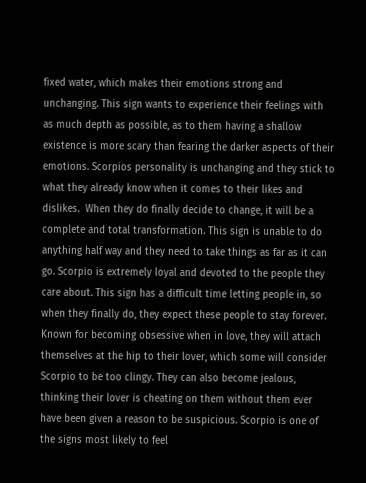fixed water, which makes their emotions strong and unchanging. This sign wants to experience their feelings with as much depth as possible, as to them having a shallow existence is more scary than fearing the darker aspects of their emotions. Scorpios personality is unchanging and they stick to what they already know when it comes to their likes and dislikes.  When they do finally decide to change, it will be a complete and total transformation. This sign is unable to do anything half way and they need to take things as far as it can go. Scorpio is extremely loyal and devoted to the people they care about. This sign has a difficult time letting people in, so when they finally do, they expect these people to stay forever. Known for becoming obsessive when in love, they will attach themselves at the hip to their lover, which some will consider Scorpio to be too clingy. They can also become jealous, thinking their lover is cheating on them without them ever have been given a reason to be suspicious. Scorpio is one of the signs most likely to feel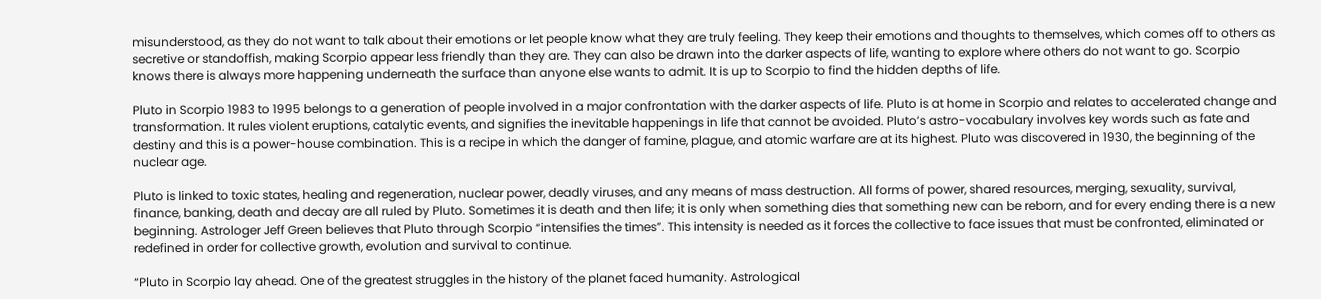misunderstood, as they do not want to talk about their emotions or let people know what they are truly feeling. They keep their emotions and thoughts to themselves, which comes off to others as secretive or standoffish, making Scorpio appear less friendly than they are. They can also be drawn into the darker aspects of life, wanting to explore where others do not want to go. Scorpio knows there is always more happening underneath the surface than anyone else wants to admit. It is up to Scorpio to find the hidden depths of life.

Pluto in Scorpio 1983 to 1995 belongs to a generation of people involved in a major confrontation with the darker aspects of life. Pluto is at home in Scorpio and relates to accelerated change and transformation. It rules violent eruptions, catalytic events, and signifies the inevitable happenings in life that cannot be avoided. Pluto’s astro-vocabulary involves key words such as fate and destiny and this is a power-house combination. This is a recipe in which the danger of famine, plague, and atomic warfare are at its highest. Pluto was discovered in 1930, the beginning of the nuclear age.

Pluto is linked to toxic states, healing and regeneration, nuclear power, deadly viruses, and any means of mass destruction. All forms of power, shared resources, merging, sexuality, survival, finance, banking, death and decay are all ruled by Pluto. Sometimes it is death and then life; it is only when something dies that something new can be reborn, and for every ending there is a new beginning. Astrologer Jeff Green believes that Pluto through Scorpio “intensifies the times”. This intensity is needed as it forces the collective to face issues that must be confronted, eliminated or redefined in order for collective growth, evolution and survival to continue.

“Pluto in Scorpio lay ahead. One of the greatest struggles in the history of the planet faced humanity. Astrological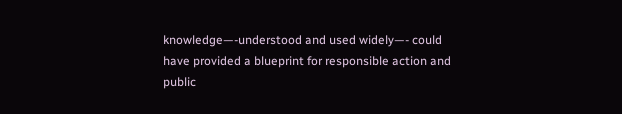knowledge—-understood and used widely—- could have provided a blueprint for responsible action and public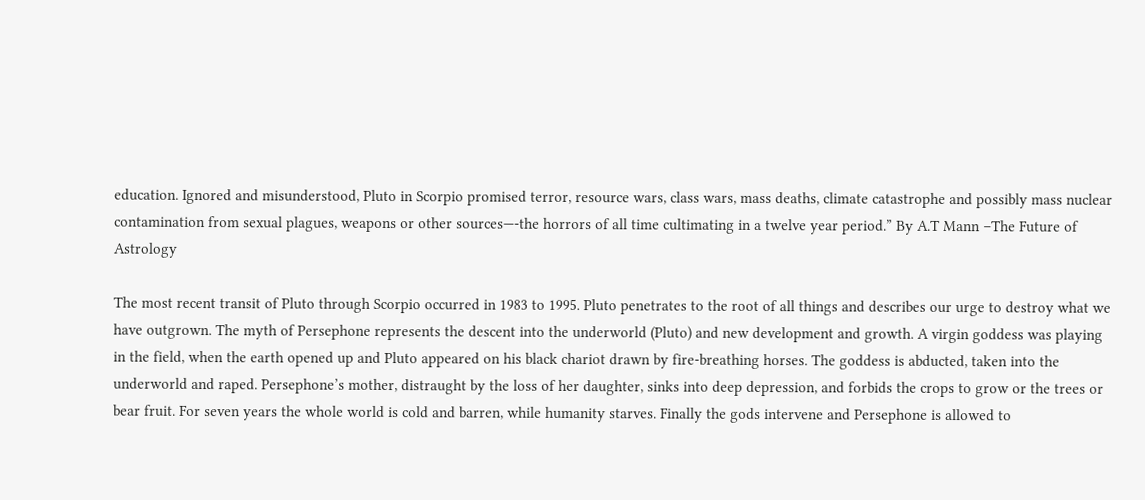education. Ignored and misunderstood, Pluto in Scorpio promised terror, resource wars, class wars, mass deaths, climate catastrophe and possibly mass nuclear contamination from sexual plagues, weapons or other sources—-the horrors of all time cultimating in a twelve year period.” By A.T Mann –The Future of Astrology

The most recent transit of Pluto through Scorpio occurred in 1983 to 1995. Pluto penetrates to the root of all things and describes our urge to destroy what we have outgrown. The myth of Persephone represents the descent into the underworld (Pluto) and new development and growth. A virgin goddess was playing in the field, when the earth opened up and Pluto appeared on his black chariot drawn by fire-breathing horses. The goddess is abducted, taken into the underworld and raped. Persephone’s mother, distraught by the loss of her daughter, sinks into deep depression, and forbids the crops to grow or the trees or bear fruit. For seven years the whole world is cold and barren, while humanity starves. Finally the gods intervene and Persephone is allowed to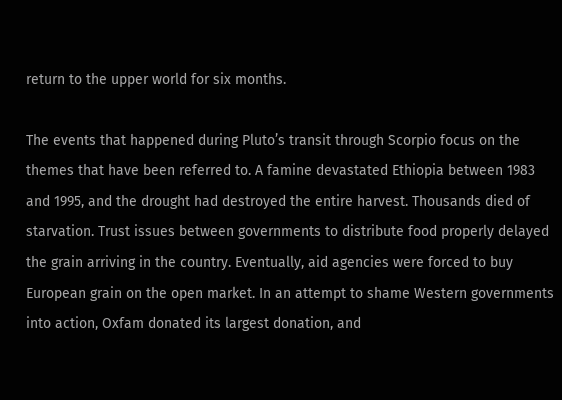return to the upper world for six months.

The events that happened during Pluto’s transit through Scorpio focus on the themes that have been referred to. A famine devastated Ethiopia between 1983 and 1995, and the drought had destroyed the entire harvest. Thousands died of starvation. Trust issues between governments to distribute food properly delayed the grain arriving in the country. Eventually, aid agencies were forced to buy European grain on the open market. In an attempt to shame Western governments into action, Oxfam donated its largest donation, and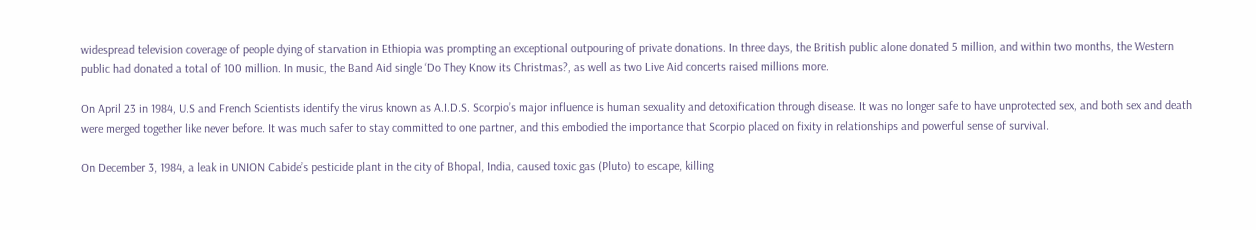widespread television coverage of people dying of starvation in Ethiopia was prompting an exceptional outpouring of private donations. In three days, the British public alone donated 5 million, and within two months, the Western public had donated a total of 100 million. In music, the Band Aid single ‘Do They Know its Christmas?, as well as two Live Aid concerts raised millions more.

On April 23 in 1984, U.S and French Scientists identify the virus known as A.I.D.S. Scorpio’s major influence is human sexuality and detoxification through disease. It was no longer safe to have unprotected sex, and both sex and death were merged together like never before. It was much safer to stay committed to one partner, and this embodied the importance that Scorpio placed on fixity in relationships and powerful sense of survival.

On December 3, 1984, a leak in UNION Cabide’s pesticide plant in the city of Bhopal, India, caused toxic gas (Pluto) to escape, killing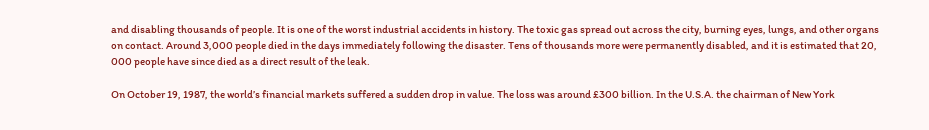and disabling thousands of people. It is one of the worst industrial accidents in history. The toxic gas spread out across the city, burning eyes, lungs, and other organs on contact. Around 3,000 people died in the days immediately following the disaster. Tens of thousands more were permanently disabled, and it is estimated that 20, 000 people have since died as a direct result of the leak.

On October 19, 1987, the world’s financial markets suffered a sudden drop in value. The loss was around £300 billion. In the U.S.A. the chairman of New York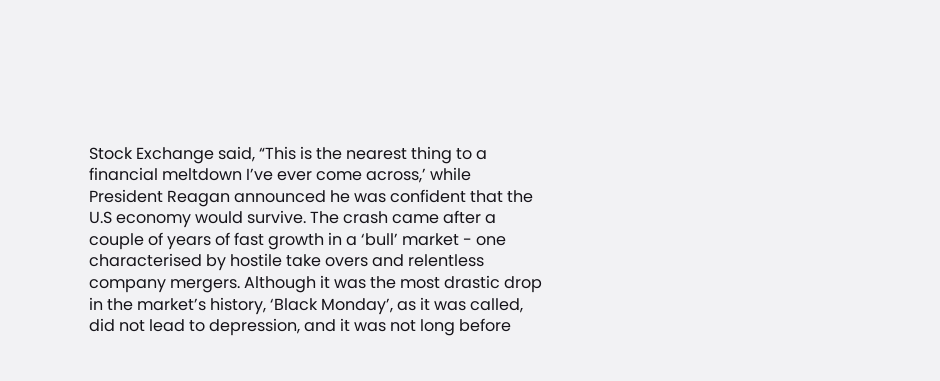Stock Exchange said, “This is the nearest thing to a financial meltdown I’ve ever come across,’ while President Reagan announced he was confident that the U.S economy would survive. The crash came after a couple of years of fast growth in a ‘bull’ market - one characterised by hostile take overs and relentless company mergers. Although it was the most drastic drop in the market’s history, ‘Black Monday’, as it was called, did not lead to depression, and it was not long before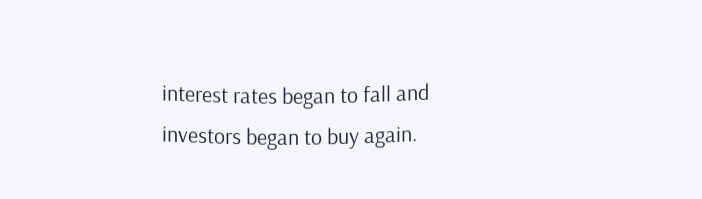interest rates began to fall and investors began to buy again.